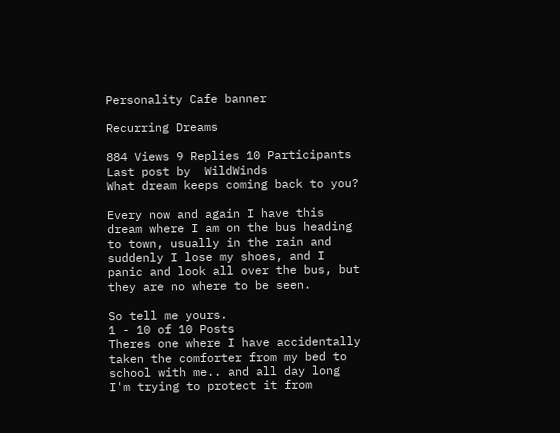Personality Cafe banner

Recurring Dreams

884 Views 9 Replies 10 Participants Last post by  WildWinds
What dream keeps coming back to you?

Every now and again I have this dream where I am on the bus heading to town, usually in the rain and suddenly I lose my shoes, and I panic and look all over the bus, but they are no where to be seen.

So tell me yours.
1 - 10 of 10 Posts
Theres one where I have accidentally taken the comforter from my bed to school with me.. and all day long I'm trying to protect it from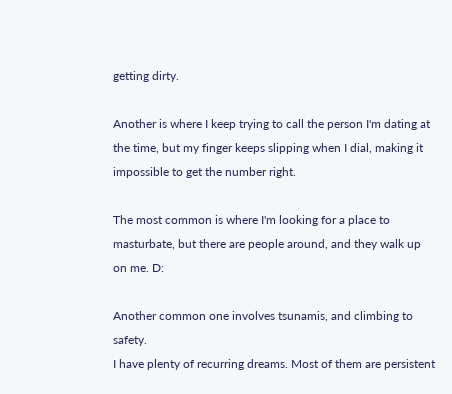getting dirty.

Another is where I keep trying to call the person I'm dating at the time, but my finger keeps slipping when I dial, making it impossible to get the number right.

The most common is where I'm looking for a place to masturbate, but there are people around, and they walk up on me. D:

Another common one involves tsunamis, and climbing to safety.
I have plenty of recurring dreams. Most of them are persistent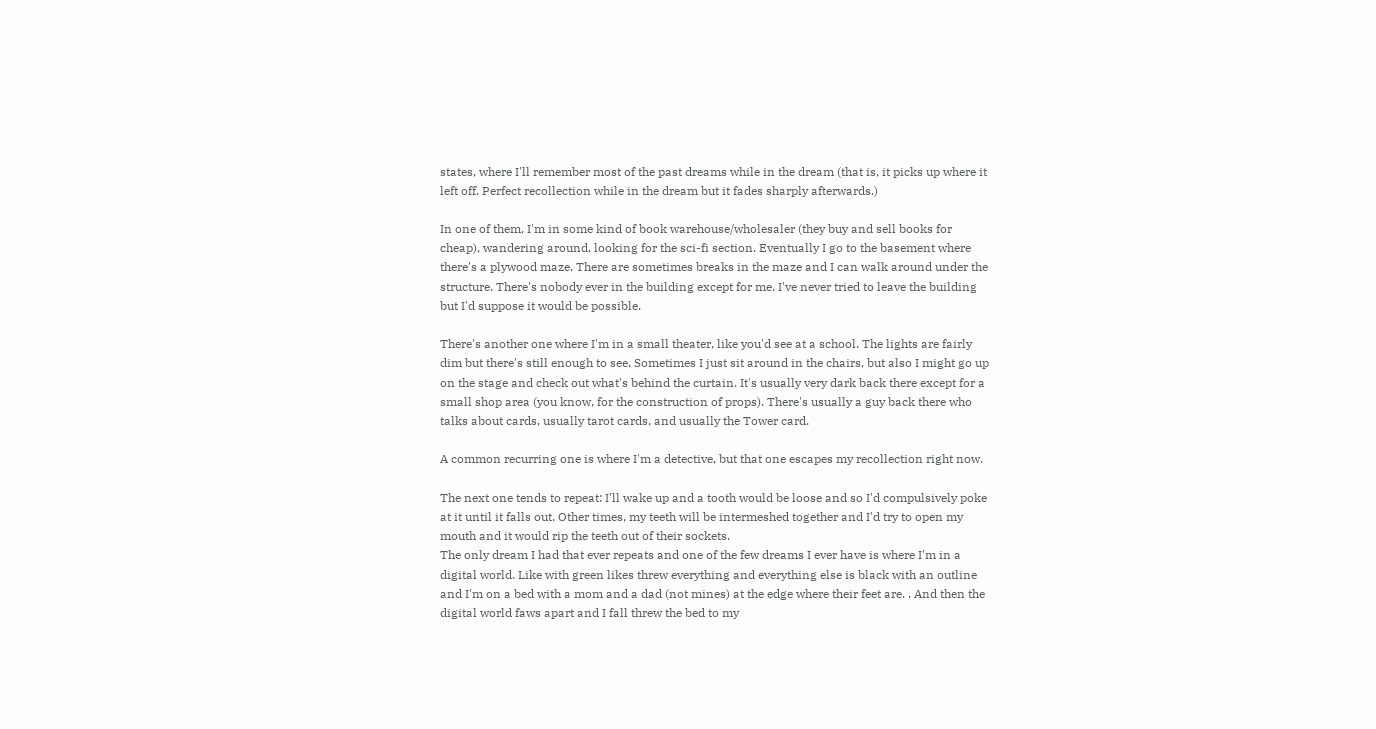states, where I'll remember most of the past dreams while in the dream (that is, it picks up where it left off. Perfect recollection while in the dream but it fades sharply afterwards.)

In one of them, I'm in some kind of book warehouse/wholesaler (they buy and sell books for cheap), wandering around, looking for the sci-fi section. Eventually I go to the basement where there's a plywood maze. There are sometimes breaks in the maze and I can walk around under the structure. There's nobody ever in the building except for me. I've never tried to leave the building but I'd suppose it would be possible.

There's another one where I'm in a small theater, like you'd see at a school. The lights are fairly dim but there's still enough to see. Sometimes I just sit around in the chairs, but also I might go up on the stage and check out what's behind the curtain. It's usually very dark back there except for a small shop area (you know, for the construction of props). There's usually a guy back there who talks about cards, usually tarot cards, and usually the Tower card.

A common recurring one is where I'm a detective, but that one escapes my recollection right now.

The next one tends to repeat: I'll wake up and a tooth would be loose and so I'd compulsively poke at it until it falls out. Other times, my teeth will be intermeshed together and I'd try to open my mouth and it would rip the teeth out of their sockets.
The only dream I had that ever repeats and one of the few dreams I ever have is where I'm in a digital world. Like with green likes threw everything and everything else is black with an outline and I'm on a bed with a mom and a dad (not mines) at the edge where their feet are. . And then the digital world faws apart and I fall threw the bed to my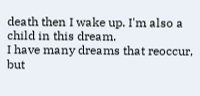death then I wake up. I'm also a child in this dream.
I have many dreams that reoccur, but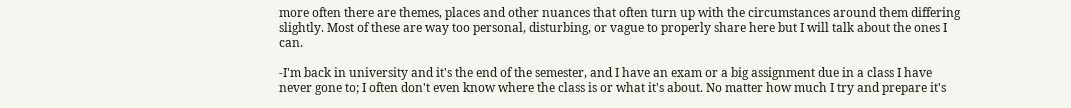more often there are themes, places and other nuances that often turn up with the circumstances around them differing slightly. Most of these are way too personal, disturbing, or vague to properly share here but I will talk about the ones I can.

-I'm back in university and it's the end of the semester, and I have an exam or a big assignment due in a class I have never gone to; I often don't even know where the class is or what it's about. No matter how much I try and prepare it's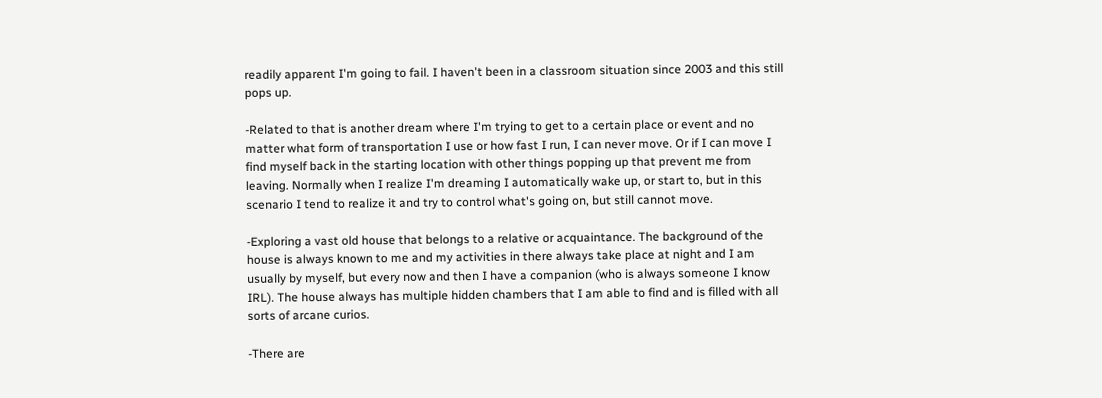readily apparent I'm going to fail. I haven't been in a classroom situation since 2003 and this still pops up.

-Related to that is another dream where I'm trying to get to a certain place or event and no matter what form of transportation I use or how fast I run, I can never move. Or if I can move I find myself back in the starting location with other things popping up that prevent me from leaving. Normally when I realize I'm dreaming I automatically wake up, or start to, but in this scenario I tend to realize it and try to control what's going on, but still cannot move.

-Exploring a vast old house that belongs to a relative or acquaintance. The background of the house is always known to me and my activities in there always take place at night and I am usually by myself, but every now and then I have a companion (who is always someone I know IRL). The house always has multiple hidden chambers that I am able to find and is filled with all sorts of arcane curios.

-There are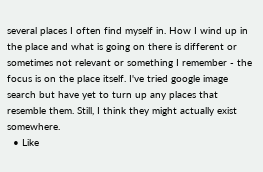several places I often find myself in. How I wind up in the place and what is going on there is different or sometimes not relevant or something I remember - the focus is on the place itself. I've tried google image search but have yet to turn up any places that resemble them. Still, I think they might actually exist somewhere.
  • Like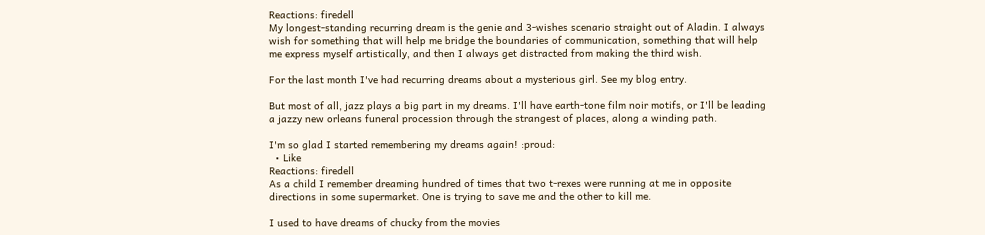Reactions: firedell
My longest-standing recurring dream is the genie and 3-wishes scenario straight out of Aladin. I always wish for something that will help me bridge the boundaries of communication, something that will help me express myself artistically, and then I always get distracted from making the third wish.

For the last month I've had recurring dreams about a mysterious girl. See my blog entry.

But most of all, jazz plays a big part in my dreams. I'll have earth-tone film noir motifs, or I'll be leading a jazzy new orleans funeral procession through the strangest of places, along a winding path.

I'm so glad I started remembering my dreams again! :proud:
  • Like
Reactions: firedell
As a child I remember dreaming hundred of times that two t-rexes were running at me in opposite directions in some supermarket. One is trying to save me and the other to kill me.

I used to have dreams of chucky from the movies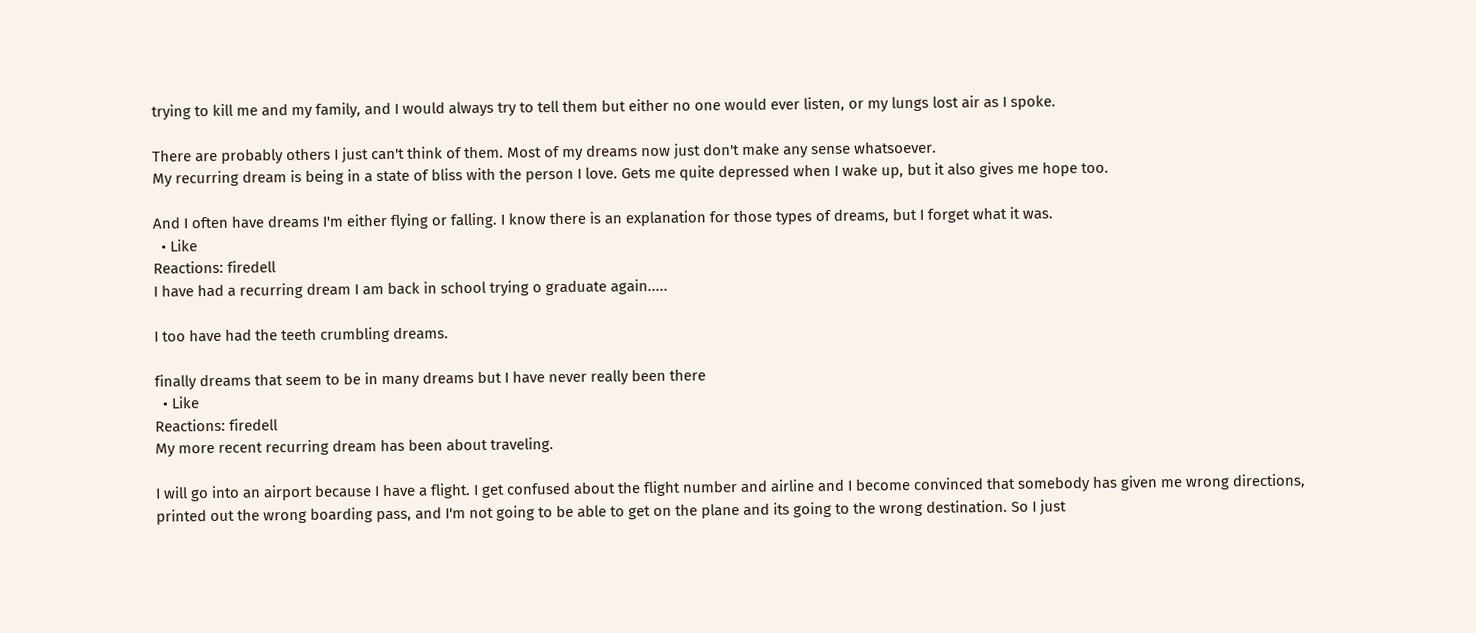trying to kill me and my family, and I would always try to tell them but either no one would ever listen, or my lungs lost air as I spoke.

There are probably others I just can't think of them. Most of my dreams now just don't make any sense whatsoever.
My recurring dream is being in a state of bliss with the person I love. Gets me quite depressed when I wake up, but it also gives me hope too.

And I often have dreams I'm either flying or falling. I know there is an explanation for those types of dreams, but I forget what it was.
  • Like
Reactions: firedell
I have had a recurring dream I am back in school trying o graduate again.....

I too have had the teeth crumbling dreams.

finally dreams that seem to be in many dreams but I have never really been there
  • Like
Reactions: firedell
My more recent recurring dream has been about traveling.

I will go into an airport because I have a flight. I get confused about the flight number and airline and I become convinced that somebody has given me wrong directions, printed out the wrong boarding pass, and I'm not going to be able to get on the plane and its going to the wrong destination. So I just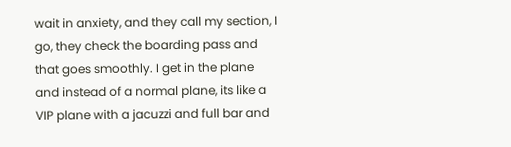wait in anxiety, and they call my section, I go, they check the boarding pass and that goes smoothly. I get in the plane and instead of a normal plane, its like a VIP plane with a jacuzzi and full bar and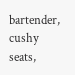bartender, cushy seats,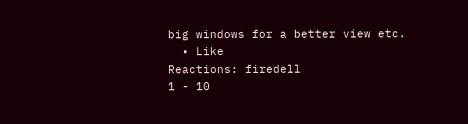big windows for a better view etc.
  • Like
Reactions: firedell
1 - 10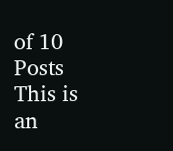of 10 Posts
This is an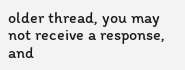older thread, you may not receive a response, and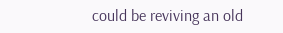could be reviving an old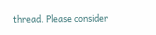thread. Please consider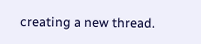creating a new thread.